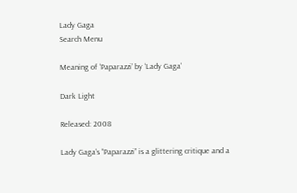Lady Gaga
Search Menu

Meaning of ‘Paparazzi’ by ‘Lady Gaga’

Dark Light

Released: 2008

Lady Gaga’s “Paparazzi” is a glittering critique and a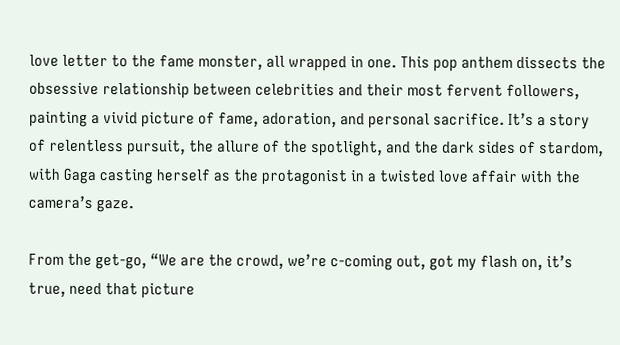love letter to the fame monster, all wrapped in one. This pop anthem dissects the obsessive relationship between celebrities and their most fervent followers, painting a vivid picture of fame, adoration, and personal sacrifice. It’s a story of relentless pursuit, the allure of the spotlight, and the dark sides of stardom, with Gaga casting herself as the protagonist in a twisted love affair with the camera’s gaze.

From the get-go, “We are the crowd, we’re c-coming out, got my flash on, it’s true, need that picture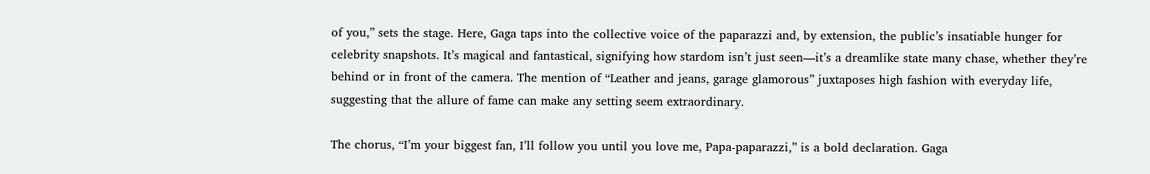of you,” sets the stage. Here, Gaga taps into the collective voice of the paparazzi and, by extension, the public’s insatiable hunger for celebrity snapshots. It’s magical and fantastical, signifying how stardom isn’t just seen—it’s a dreamlike state many chase, whether they’re behind or in front of the camera. The mention of “Leather and jeans, garage glamorous” juxtaposes high fashion with everyday life, suggesting that the allure of fame can make any setting seem extraordinary.

The chorus, “I’m your biggest fan, I’ll follow you until you love me, Papa-paparazzi,” is a bold declaration. Gaga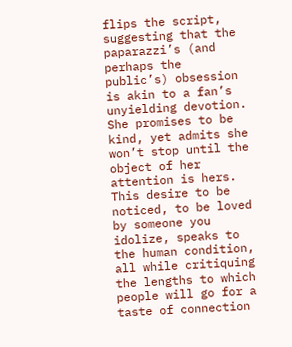flips the script, suggesting that the paparazzi’s (and perhaps the public’s) obsession is akin to a fan’s unyielding devotion. She promises to be kind, yet admits she won’t stop until the object of her attention is hers. This desire to be noticed, to be loved by someone you idolize, speaks to the human condition, all while critiquing the lengths to which people will go for a taste of connection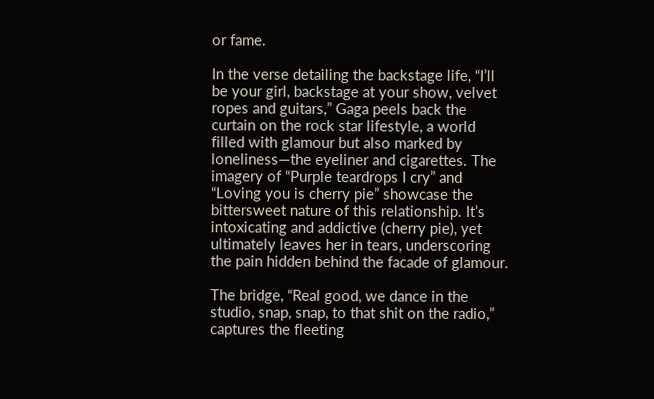or fame.

In the verse detailing the backstage life, “I’ll be your girl, backstage at your show, velvet ropes and guitars,” Gaga peels back the curtain on the rock star lifestyle, a world filled with glamour but also marked by loneliness—the eyeliner and cigarettes. The imagery of “Purple teardrops I cry” and “Loving you is cherry pie” showcase the bittersweet nature of this relationship. It’s intoxicating and addictive (cherry pie), yet ultimately leaves her in tears, underscoring the pain hidden behind the facade of glamour.

The bridge, “Real good, we dance in the studio, snap, snap, to that shit on the radio,” captures the fleeting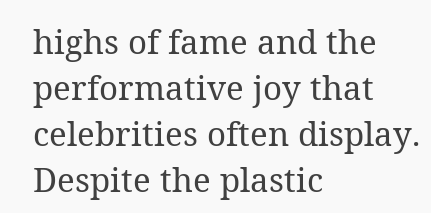highs of fame and the performative joy that celebrities often display. Despite the plastic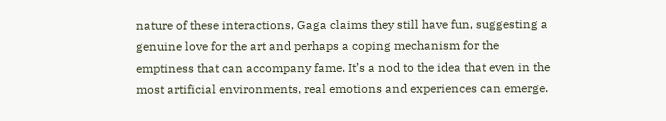nature of these interactions, Gaga claims they still have fun, suggesting a genuine love for the art and perhaps a coping mechanism for the emptiness that can accompany fame. It’s a nod to the idea that even in the most artificial environments, real emotions and experiences can emerge.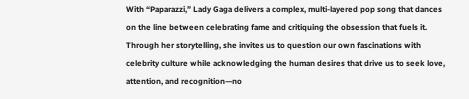With “Paparazzi,” Lady Gaga delivers a complex, multi-layered pop song that dances on the line between celebrating fame and critiquing the obsession that fuels it. Through her storytelling, she invites us to question our own fascinations with celebrity culture while acknowledging the human desires that drive us to seek love, attention, and recognition—no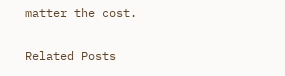matter the cost.

Related Posts